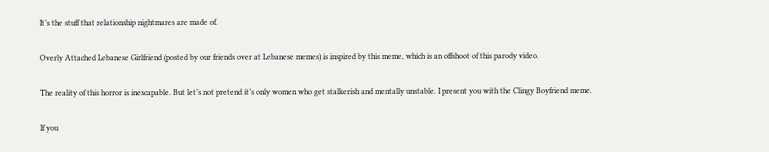It’s the stuff that relationship nightmares are made of.

Overly Attached Lebanese Girlfriend (posted by our friends over at Lebanese memes) is inspired by this meme, which is an offshoot of this parody video.

The reality of this horror is inescapable. But let’s not pretend it’s only women who get stalkerish and mentally unstable. I present you with the Clingy Boyfriend meme.

If you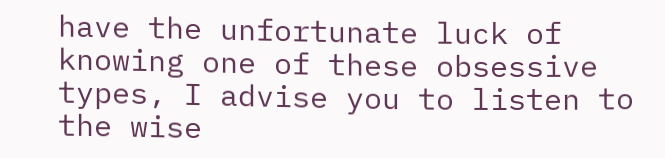have the unfortunate luck of knowing one of these obsessive types, I advise you to listen to the wise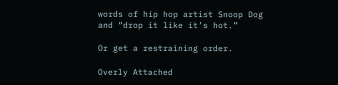words of hip hop artist Snoop Dog and “drop it like it’s hot.”

Or get a restraining order.

Overly Attached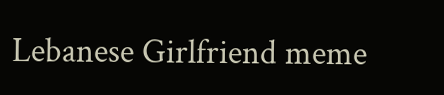Lebanese Girlfriend meme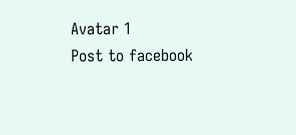Avatar 1
Post to facebook